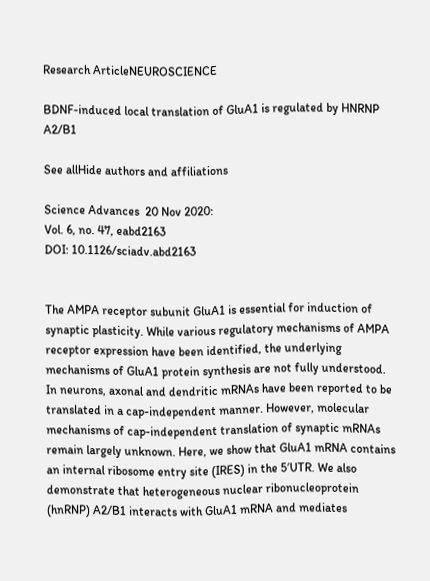Research ArticleNEUROSCIENCE

BDNF-induced local translation of GluA1 is regulated by HNRNP A2/B1

See allHide authors and affiliations

Science Advances  20 Nov 2020:
Vol. 6, no. 47, eabd2163
DOI: 10.1126/sciadv.abd2163


The AMPA receptor subunit GluA1 is essential for induction of synaptic plasticity. While various regulatory mechanisms of AMPA receptor expression have been identified, the underlying mechanisms of GluA1 protein synthesis are not fully understood. In neurons, axonal and dendritic mRNAs have been reported to be translated in a cap-independent manner. However, molecular mechanisms of cap-independent translation of synaptic mRNAs remain largely unknown. Here, we show that GluA1 mRNA contains an internal ribosome entry site (IRES) in the 5′UTR. We also demonstrate that heterogeneous nuclear ribonucleoprotein (hnRNP) A2/B1 interacts with GluA1 mRNA and mediates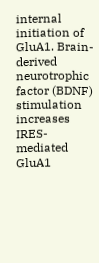internal initiation of GluA1. Brain-derived neurotrophic factor (BDNF) stimulation increases IRES-mediated GluA1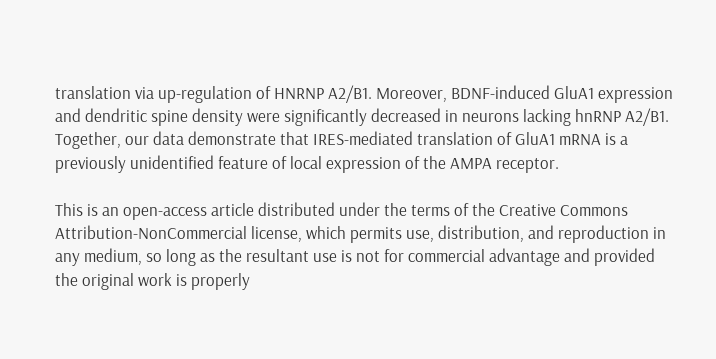translation via up-regulation of HNRNP A2/B1. Moreover, BDNF-induced GluA1 expression and dendritic spine density were significantly decreased in neurons lacking hnRNP A2/B1. Together, our data demonstrate that IRES-mediated translation of GluA1 mRNA is a previously unidentified feature of local expression of the AMPA receptor.

This is an open-access article distributed under the terms of the Creative Commons Attribution-NonCommercial license, which permits use, distribution, and reproduction in any medium, so long as the resultant use is not for commercial advantage and provided the original work is properly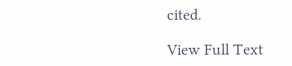cited.

View Full Text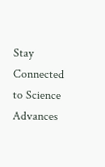Stay Connected to Science Advances